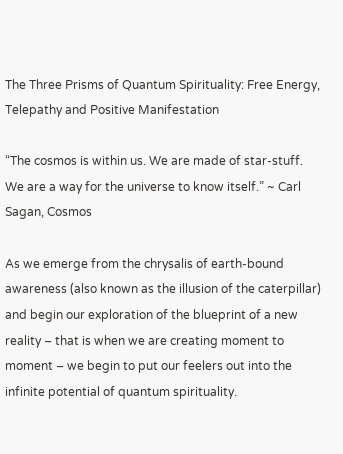The Three Prisms of Quantum Spirituality: Free Energy, Telepathy and Positive Manifestation

“The cosmos is within us. We are made of star-stuff. We are a way for the universe to know itself.” ~ Carl Sagan, Cosmos

As we emerge from the chrysalis of earth-bound awareness (also known as the illusion of the caterpillar) and begin our exploration of the blueprint of a new reality – that is when we are creating moment to moment – we begin to put our feelers out into the infinite potential of quantum spirituality.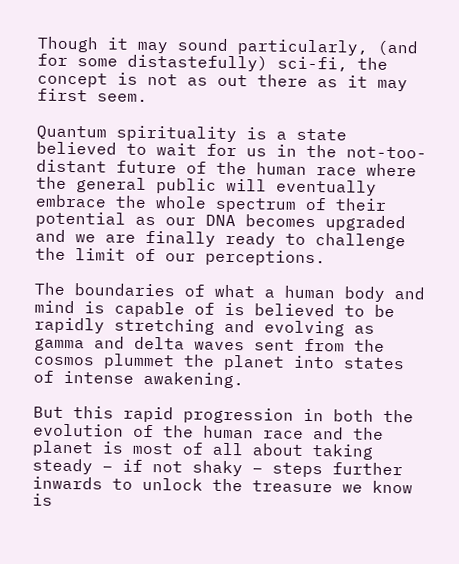Though it may sound particularly, (and for some distastefully) sci-fi, the concept is not as out there as it may first seem.

Quantum spirituality is a state believed to wait for us in the not-too-distant future of the human race where the general public will eventually embrace the whole spectrum of their potential as our DNA becomes upgraded and we are finally ready to challenge the limit of our perceptions.

The boundaries of what a human body and mind is capable of is believed to be rapidly stretching and evolving as gamma and delta waves sent from the cosmos plummet the planet into states of intense awakening.

But this rapid progression in both the evolution of the human race and the planet is most of all about taking steady – if not shaky – steps further inwards to unlock the treasure we know is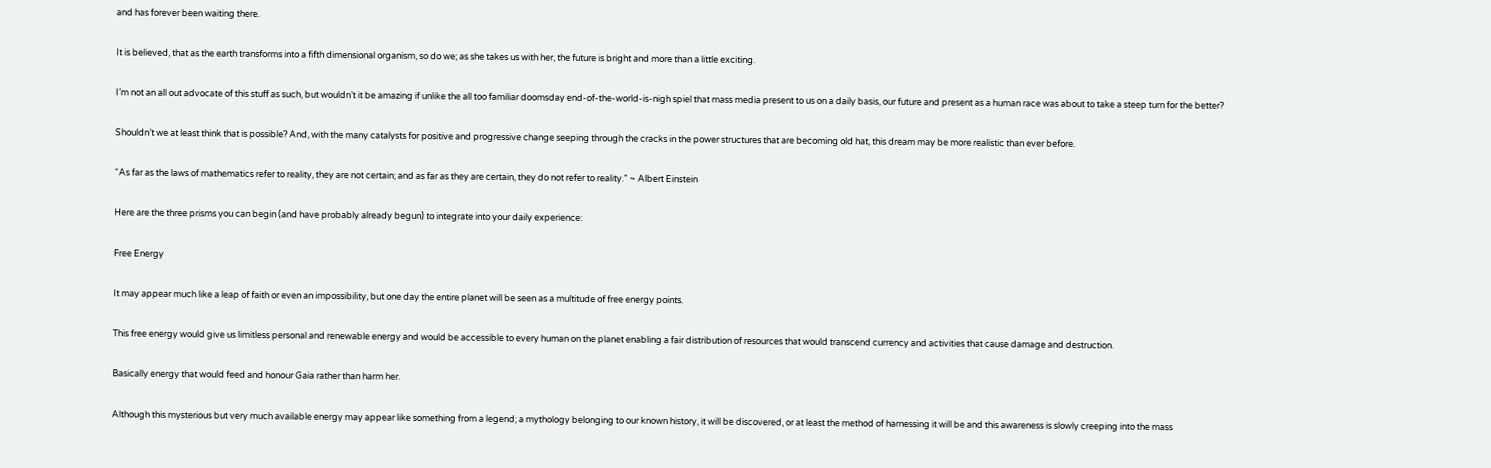and has forever been waiting there.

It is believed, that as the earth transforms into a fifth dimensional organism, so do we; as she takes us with her, the future is bright and more than a little exciting.

I’m not an all out advocate of this stuff as such, but wouldn’t it be amazing if unlike the all too familiar doomsday end-of-the-world-is-nigh spiel that mass media present to us on a daily basis, our future and present as a human race was about to take a steep turn for the better?

Shouldn’t we at least think that is possible? And, with the many catalysts for positive and progressive change seeping through the cracks in the power structures that are becoming old hat, this dream may be more realistic than ever before.

“As far as the laws of mathematics refer to reality, they are not certain; and as far as they are certain, they do not refer to reality.” ~ Albert Einstein

Here are the three prisms you can begin (and have probably already begun) to integrate into your daily experience:

Free Energy

It may appear much like a leap of faith or even an impossibility, but one day the entire planet will be seen as a multitude of free energy points.

This free energy would give us limitless personal and renewable energy and would be accessible to every human on the planet enabling a fair distribution of resources that would transcend currency and activities that cause damage and destruction.

Basically energy that would feed and honour Gaia rather than harm her.

Although this mysterious but very much available energy may appear like something from a legend; a mythology belonging to our known history, it will be discovered, or at least the method of harnessing it will be and this awareness is slowly creeping into the mass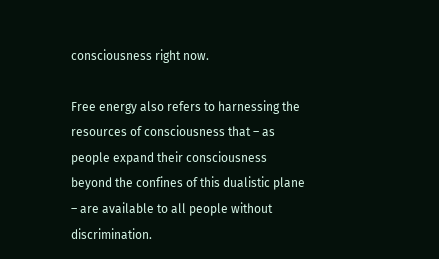consciousness right now.

Free energy also refers to harnessing the resources of consciousness that – as people expand their consciousness beyond the confines of this dualistic plane – are available to all people without discrimination.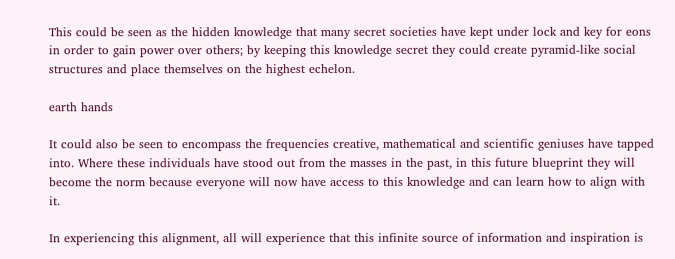This could be seen as the hidden knowledge that many secret societies have kept under lock and key for eons in order to gain power over others; by keeping this knowledge secret they could create pyramid-like social structures and place themselves on the highest echelon.

earth hands

It could also be seen to encompass the frequencies creative, mathematical and scientific geniuses have tapped into. Where these individuals have stood out from the masses in the past, in this future blueprint they will become the norm because everyone will now have access to this knowledge and can learn how to align with it.

In experiencing this alignment, all will experience that this infinite source of information and inspiration is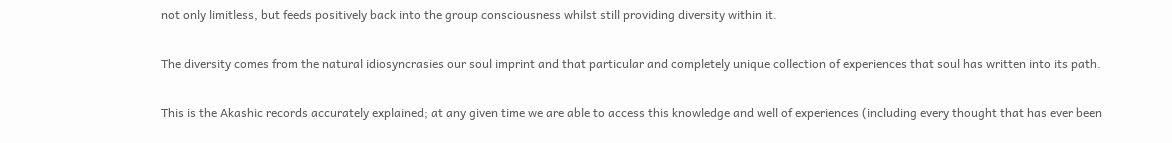not only limitless, but feeds positively back into the group consciousness whilst still providing diversity within it.

The diversity comes from the natural idiosyncrasies our soul imprint and that particular and completely unique collection of experiences that soul has written into its path.

This is the Akashic records accurately explained; at any given time we are able to access this knowledge and well of experiences (including every thought that has ever been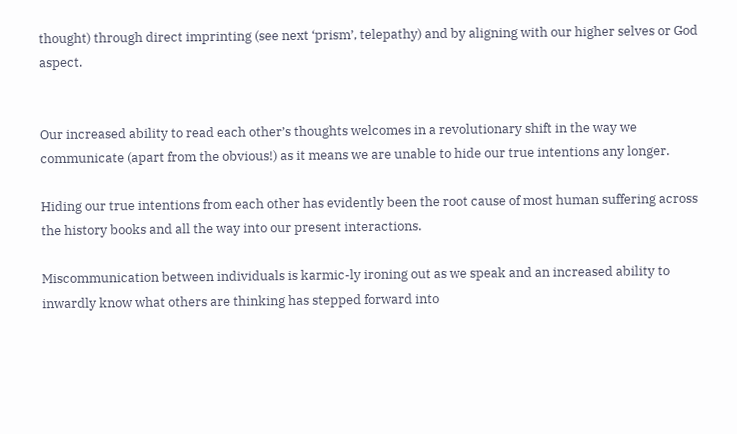thought) through direct imprinting (see next ‘prism’, telepathy) and by aligning with our higher selves or God aspect.


Our increased ability to read each other’s thoughts welcomes in a revolutionary shift in the way we communicate (apart from the obvious!) as it means we are unable to hide our true intentions any longer.

Hiding our true intentions from each other has evidently been the root cause of most human suffering across the history books and all the way into our present interactions.

Miscommunication between individuals is karmic-ly ironing out as we speak and an increased ability to inwardly know what others are thinking has stepped forward into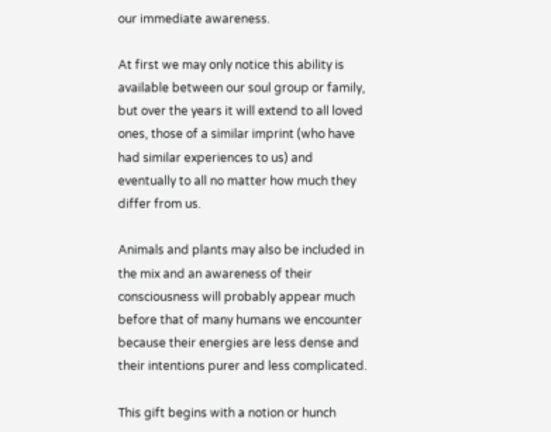our immediate awareness.

At first we may only notice this ability is available between our soul group or family, but over the years it will extend to all loved ones, those of a similar imprint (who have had similar experiences to us) and eventually to all no matter how much they differ from us.

Animals and plants may also be included in the mix and an awareness of their consciousness will probably appear much before that of many humans we encounter because their energies are less dense and their intentions purer and less complicated.

This gift begins with a notion or hunch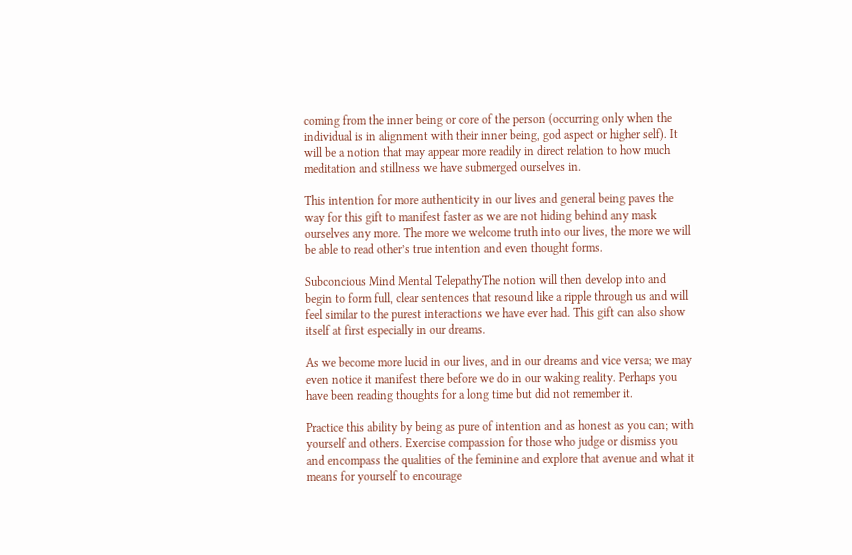coming from the inner being or core of the person (occurring only when the individual is in alignment with their inner being, god aspect or higher self). It will be a notion that may appear more readily in direct relation to how much meditation and stillness we have submerged ourselves in.

This intention for more authenticity in our lives and general being paves the way for this gift to manifest faster as we are not hiding behind any mask ourselves any more. The more we welcome truth into our lives, the more we will be able to read other’s true intention and even thought forms.

Subconcious Mind Mental TelepathyThe notion will then develop into and begin to form full, clear sentences that resound like a ripple through us and will feel similar to the purest interactions we have ever had. This gift can also show itself at first especially in our dreams.

As we become more lucid in our lives, and in our dreams and vice versa; we may even notice it manifest there before we do in our waking reality. Perhaps you have been reading thoughts for a long time but did not remember it.

Practice this ability by being as pure of intention and as honest as you can; with yourself and others. Exercise compassion for those who judge or dismiss you and encompass the qualities of the feminine and explore that avenue and what it means for yourself to encourage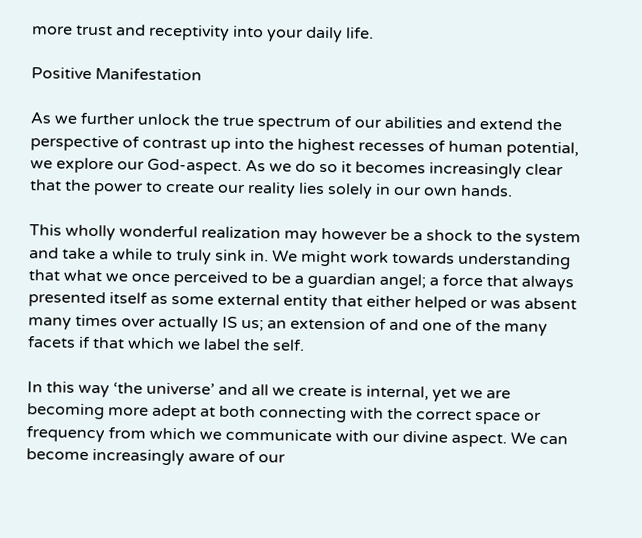more trust and receptivity into your daily life.

Positive Manifestation

As we further unlock the true spectrum of our abilities and extend the perspective of contrast up into the highest recesses of human potential, we explore our God-aspect. As we do so it becomes increasingly clear that the power to create our reality lies solely in our own hands.

This wholly wonderful realization may however be a shock to the system and take a while to truly sink in. We might work towards understanding that what we once perceived to be a guardian angel; a force that always presented itself as some external entity that either helped or was absent many times over actually IS us; an extension of and one of the many facets if that which we label the self.

In this way ‘the universe’ and all we create is internal, yet we are becoming more adept at both connecting with the correct space or frequency from which we communicate with our divine aspect. We can become increasingly aware of our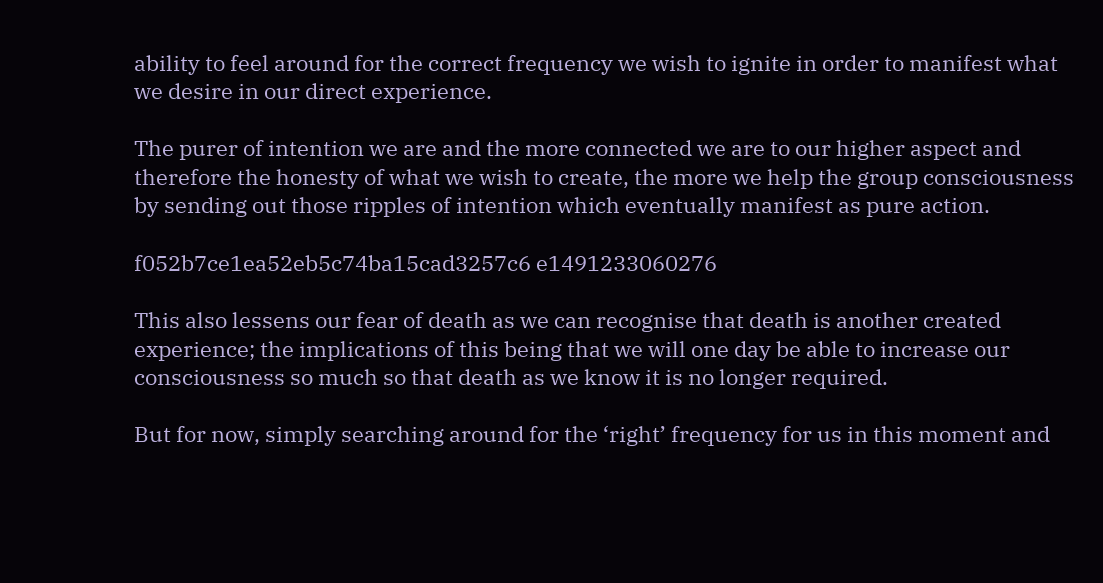ability to feel around for the correct frequency we wish to ignite in order to manifest what we desire in our direct experience.

The purer of intention we are and the more connected we are to our higher aspect and therefore the honesty of what we wish to create, the more we help the group consciousness by sending out those ripples of intention which eventually manifest as pure action.

f052b7ce1ea52eb5c74ba15cad3257c6 e1491233060276

This also lessens our fear of death as we can recognise that death is another created experience; the implications of this being that we will one day be able to increase our consciousness so much so that death as we know it is no longer required.

But for now, simply searching around for the ‘right’ frequency for us in this moment and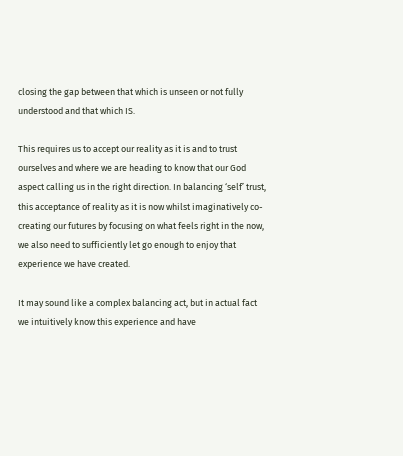closing the gap between that which is unseen or not fully understood and that which IS.

This requires us to accept our reality as it is and to trust ourselves and where we are heading to know that our God aspect calling us in the right direction. In balancing ‘self’ trust, this acceptance of reality as it is now whilst imaginatively co-creating our futures by focusing on what feels right in the now, we also need to sufficiently let go enough to enjoy that experience we have created.

It may sound like a complex balancing act, but in actual fact we intuitively know this experience and have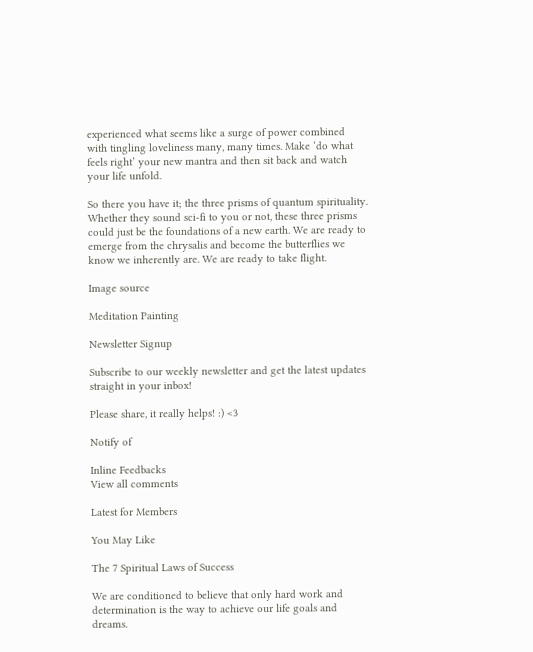experienced what seems like a surge of power combined with tingling loveliness many, many times. Make ‘do what feels right’ your new mantra and then sit back and watch your life unfold.

So there you have it; the three prisms of quantum spirituality. Whether they sound sci-fi to you or not, these three prisms could just be the foundations of a new earth. We are ready to emerge from the chrysalis and become the butterflies we know we inherently are. We are ready to take flight.

Image source

Meditation Painting

Newsletter Signup

Subscribe to our weekly newsletter and get the latest updates straight in your inbox!

Please share, it really helps! :) <3

Notify of

Inline Feedbacks
View all comments

Latest for Members

You May Like

The 7 Spiritual Laws of Success

We are conditioned to believe that only hard work and determination is the way to achieve our life goals and dreams.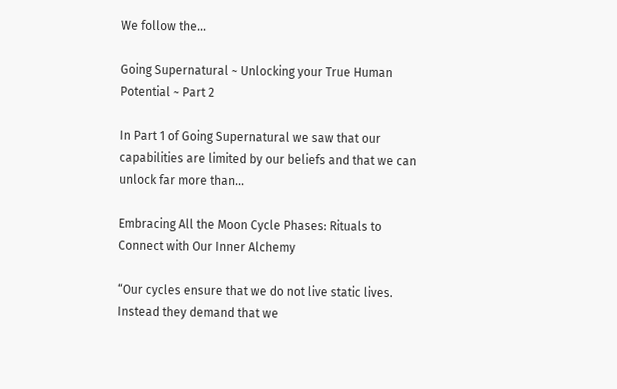We follow the...

Going Supernatural ~ Unlocking your True Human Potential ~ Part 2

In Part 1 of Going Supernatural we saw that our capabilities are limited by our beliefs and that we can unlock far more than...

Embracing All the Moon Cycle Phases: Rituals to Connect with Our Inner Alchemy

“Our cycles ensure that we do not live static lives. Instead they demand that we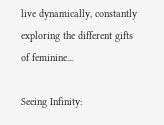live dynamically, constantly exploring the different gifts of feminine...

Seeing Infinity: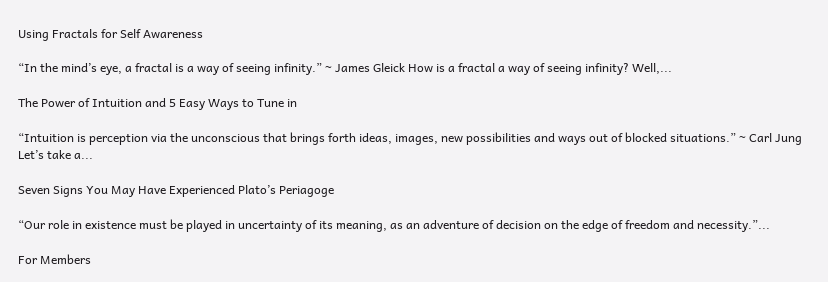Using Fractals for Self Awareness

“In the mind’s eye, a fractal is a way of seeing infinity.” ~ James Gleick How is a fractal a way of seeing infinity? Well,...

The Power of Intuition and 5 Easy Ways to Tune in

“Intuition is perception via the unconscious that brings forth ideas, images, new possibilities and ways out of blocked situations.” ~ Carl Jung Let’s take a...

Seven Signs You May Have Experienced Plato’s Periagoge

“Our role in existence must be played in uncertainty of its meaning, as an adventure of decision on the edge of freedom and necessity.”...

For Members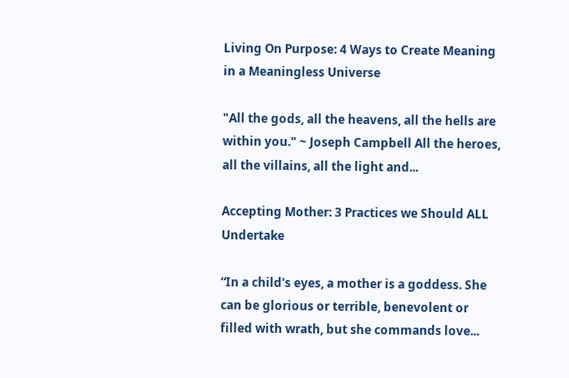Living On Purpose: 4 Ways to Create Meaning in a Meaningless Universe

"All the gods, all the heavens, all the hells are within you." ~ Joseph Campbell All the heroes, all the villains, all the light and...

Accepting Mother: 3 Practices we Should ALL Undertake

“In a child's eyes, a mother is a goddess. She can be glorious or terrible, benevolent or filled with wrath, but she commands love...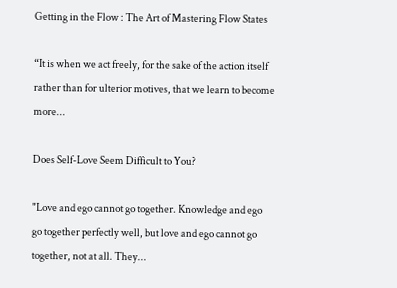Getting in the Flow : The Art of Mastering Flow States

“It is when we act freely, for the sake of the action itself rather than for ulterior motives, that we learn to become more...

Does Self-Love Seem Difficult to You?

"Love and ego cannot go together. Knowledge and ego go together perfectly well, but love and ego cannot go together, not at all. They...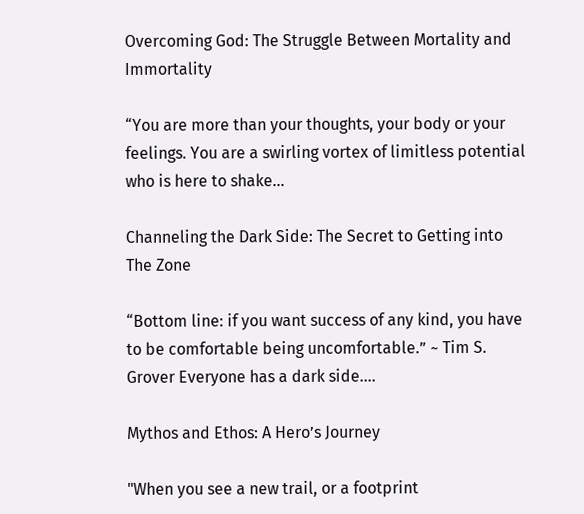Overcoming God: The Struggle Between Mortality and Immortality

“You are more than your thoughts, your body or your feelings. You are a swirling vortex of limitless potential who is here to shake...

Channeling the Dark Side: The Secret to Getting into The Zone

“Bottom line: if you want success of any kind, you have to be comfortable being uncomfortable.” ~ Tim S. Grover Everyone has a dark side....

Mythos and Ethos: A Hero’s Journey

"When you see a new trail, or a footprint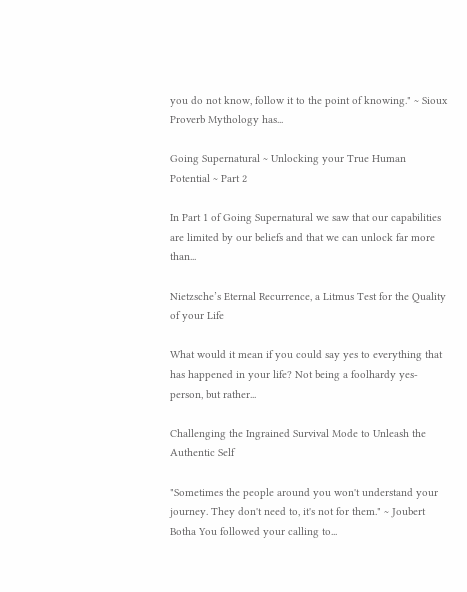you do not know, follow it to the point of knowing." ~ Sioux Proverb Mythology has...

Going Supernatural ~ Unlocking your True Human Potential ~ Part 2

In Part 1 of Going Supernatural we saw that our capabilities are limited by our beliefs and that we can unlock far more than...

Nietzsche’s Eternal Recurrence, a Litmus Test for the Quality of your Life

What would it mean if you could say yes to everything that has happened in your life? Not being a foolhardy yes-person, but rather...

Challenging the Ingrained Survival Mode to Unleash the Authentic Self

"Sometimes the people around you won't understand your journey. They don't need to, it's not for them." ~ Joubert Botha You followed your calling to...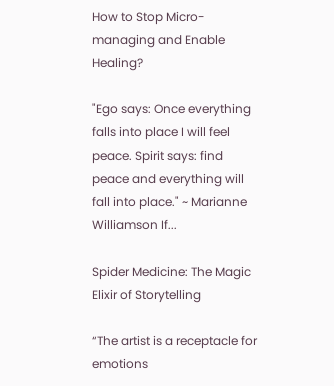How to Stop Micro-managing and Enable Healing?

"Ego says: Once everything falls into place I will feel peace. Spirit says: find peace and everything will fall into place." ~ Marianne Williamson If...

Spider Medicine: The Magic Elixir of Storytelling

“The artist is a receptacle for emotions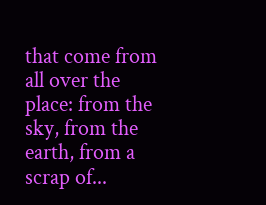that come from all over the place: from the sky, from the earth, from a scrap of...